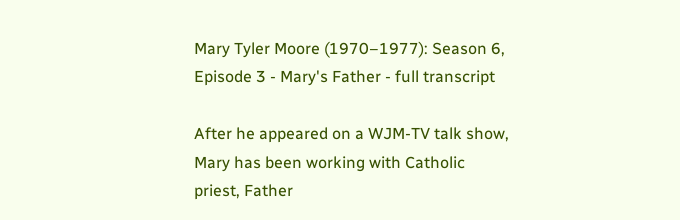Mary Tyler Moore (1970–1977): Season 6, Episode 3 - Mary's Father - full transcript

After he appeared on a WJM-TV talk show, Mary has been working with Catholic priest, Father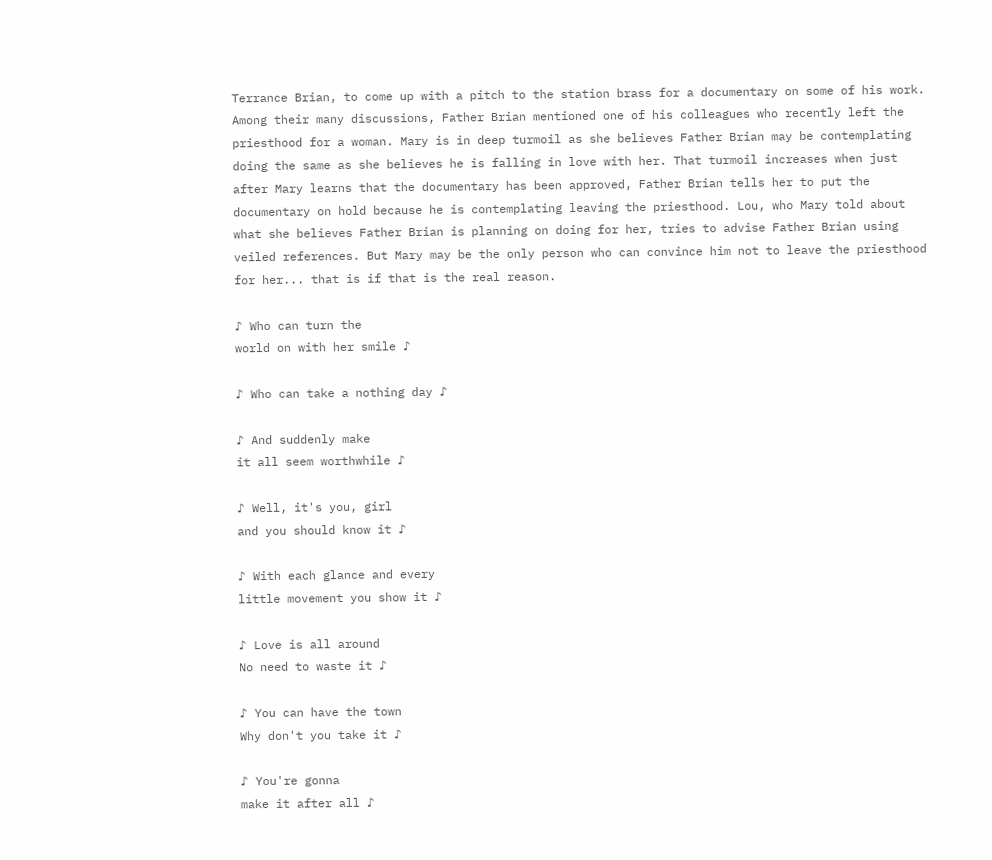Terrance Brian, to come up with a pitch to the station brass for a documentary on some of his work. Among their many discussions, Father Brian mentioned one of his colleagues who recently left the priesthood for a woman. Mary is in deep turmoil as she believes Father Brian may be contemplating doing the same as she believes he is falling in love with her. That turmoil increases when just after Mary learns that the documentary has been approved, Father Brian tells her to put the documentary on hold because he is contemplating leaving the priesthood. Lou, who Mary told about what she believes Father Brian is planning on doing for her, tries to advise Father Brian using veiled references. But Mary may be the only person who can convince him not to leave the priesthood for her... that is if that is the real reason.

♪ Who can turn the
world on with her smile ♪

♪ Who can take a nothing day ♪

♪ And suddenly make
it all seem worthwhile ♪

♪ Well, it's you, girl
and you should know it ♪

♪ With each glance and every
little movement you show it ♪

♪ Love is all around
No need to waste it ♪

♪ You can have the town
Why don't you take it ♪

♪ You're gonna
make it after all ♪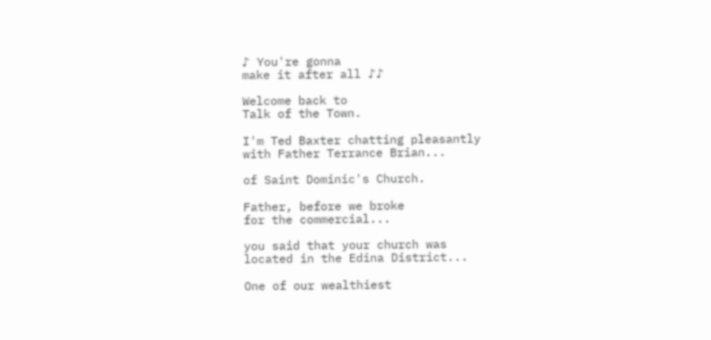♪ You're gonna
make it after all ♪♪

Welcome back to
Talk of the Town.

I'm Ted Baxter chatting pleasantly
with Father Terrance Brian...

of Saint Dominic's Church.

Father, before we broke
for the commercial...

you said that your church was
located in the Edina District...

One of our wealthiest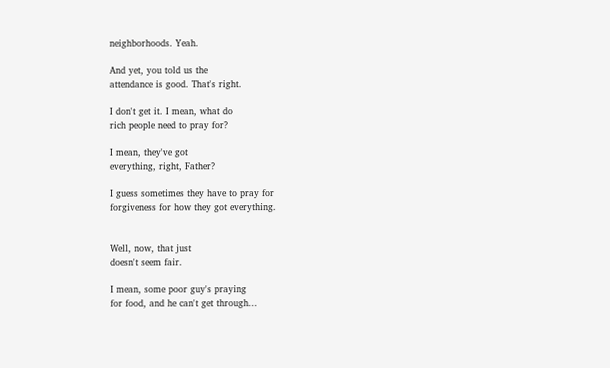neighborhoods. Yeah.

And yet, you told us the
attendance is good. That's right.

I don't get it. I mean, what do
rich people need to pray for?

I mean, they've got
everything, right, Father?

I guess sometimes they have to pray for
forgiveness for how they got everything.


Well, now, that just
doesn't seem fair.

I mean, some poor guy's praying
for food, and he can't get through...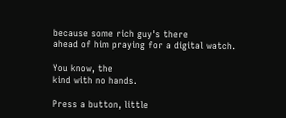because some rich guy's there
ahead of him praying for a digital watch.

You know, the
kind with no hands.

Press a button, little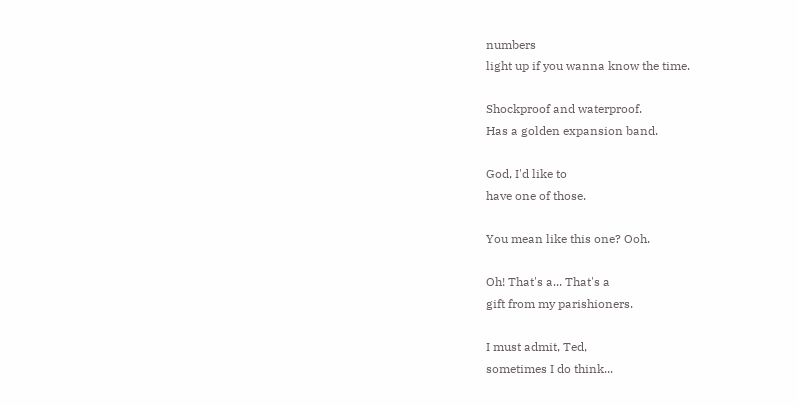numbers
light up if you wanna know the time.

Shockproof and waterproof.
Has a golden expansion band.

God, I'd like to
have one of those.

You mean like this one? Ooh.

Oh! That's a... That's a
gift from my parishioners.

I must admit, Ted,
sometimes I do think...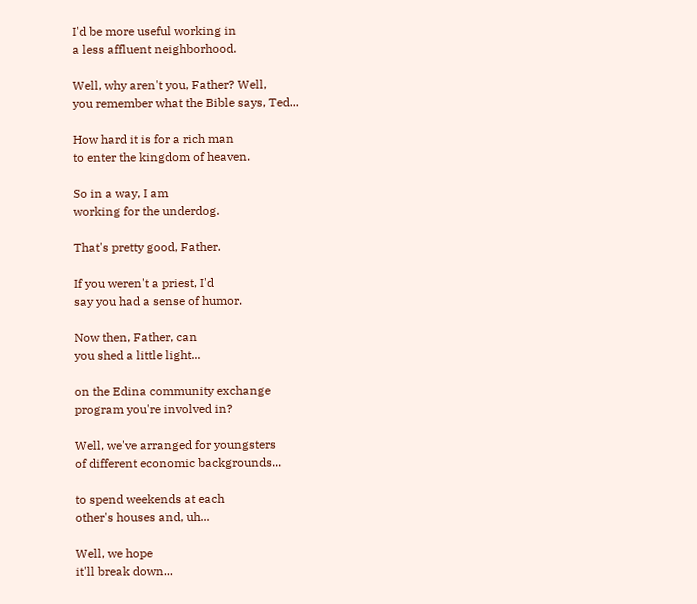I'd be more useful working in
a less affluent neighborhood.

Well, why aren't you, Father? Well,
you remember what the Bible says, Ted...

How hard it is for a rich man
to enter the kingdom of heaven.

So in a way, I am
working for the underdog.

That's pretty good, Father.

If you weren't a priest, I'd
say you had a sense of humor.

Now then, Father, can
you shed a little light...

on the Edina community exchange
program you're involved in?

Well, we've arranged for youngsters
of different economic backgrounds...

to spend weekends at each
other's houses and, uh...

Well, we hope
it'll break down...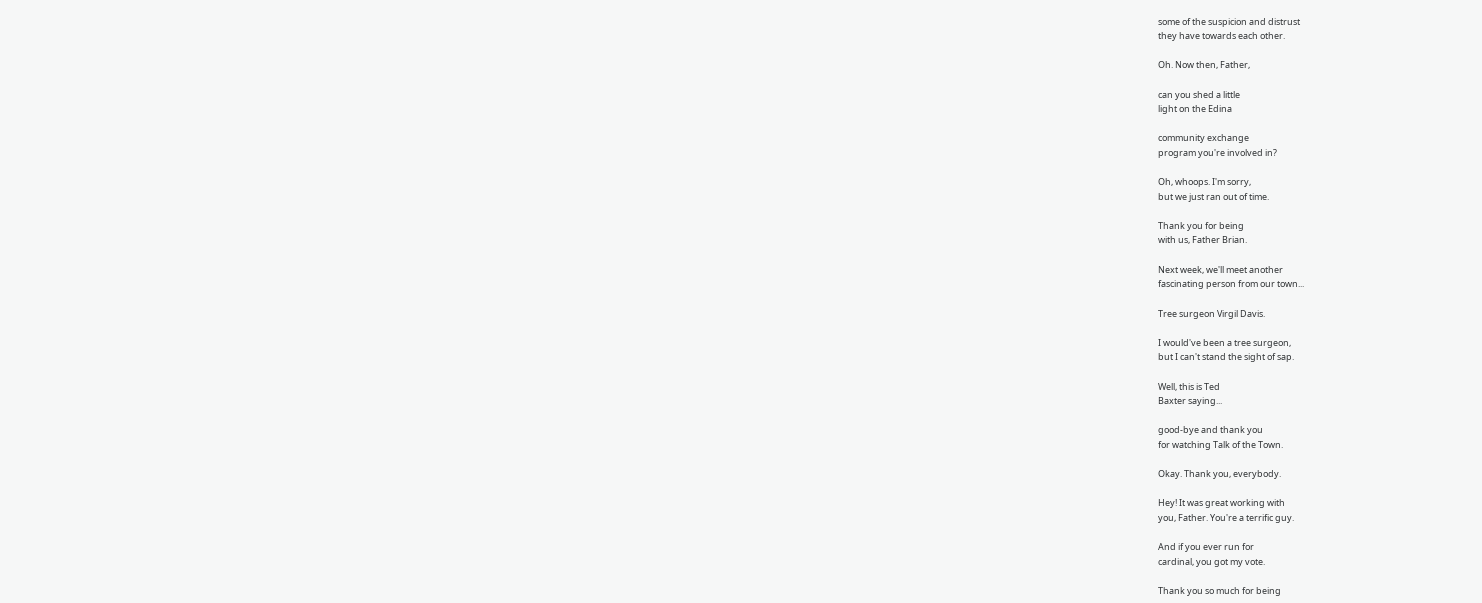some of the suspicion and distrust
they have towards each other.

Oh. Now then, Father,

can you shed a little
light on the Edina

community exchange
program you're involved in?

Oh, whoops. I'm sorry,
but we just ran out of time.

Thank you for being
with us, Father Brian.

Next week, we'll meet another
fascinating person from our town...

Tree surgeon Virgil Davis.

I would've been a tree surgeon,
but I can't stand the sight of sap.

Well, this is Ted
Baxter saying...

good-bye and thank you
for watching Talk of the Town.

Okay. Thank you, everybody.

Hey! It was great working with
you, Father. You're a terrific guy.

And if you ever run for
cardinal, you got my vote.

Thank you so much for being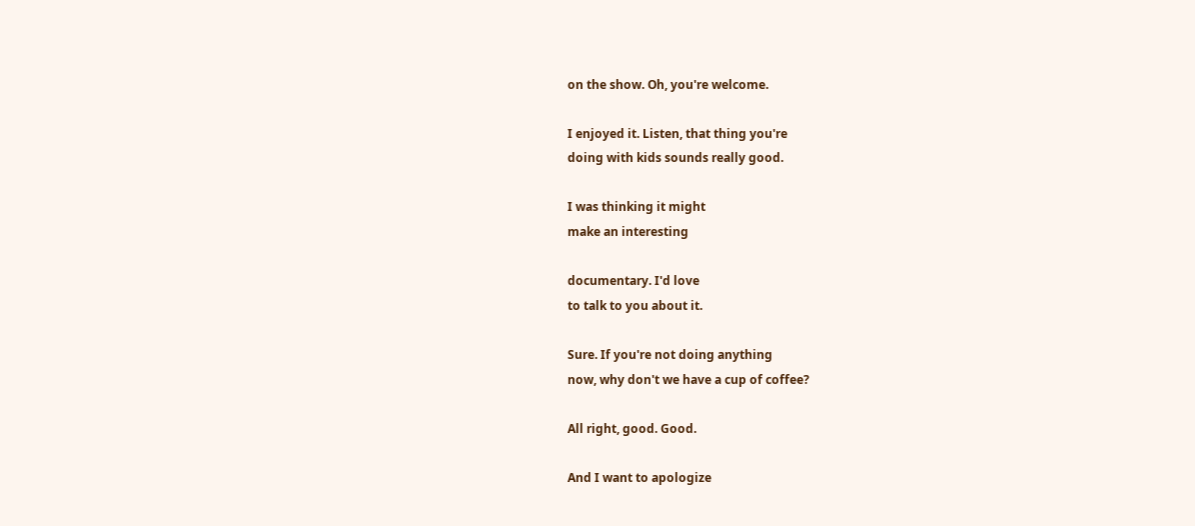on the show. Oh, you're welcome.

I enjoyed it. Listen, that thing you're
doing with kids sounds really good.

I was thinking it might
make an interesting

documentary. I'd love
to talk to you about it.

Sure. If you're not doing anything
now, why don't we have a cup of coffee?

All right, good. Good.

And I want to apologize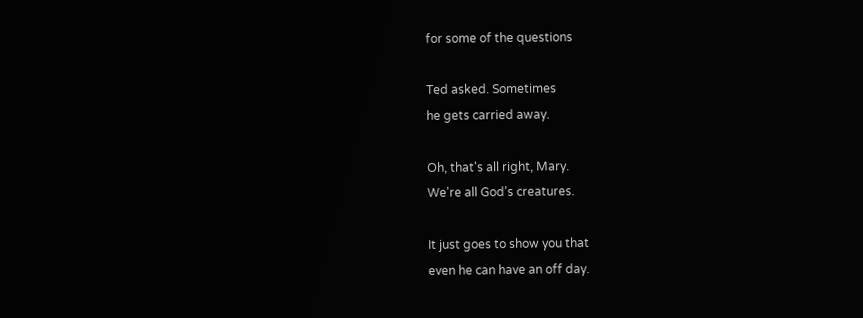for some of the questions

Ted asked. Sometimes
he gets carried away.

Oh, that's all right, Mary.
We're all God's creatures.

It just goes to show you that
even he can have an off day.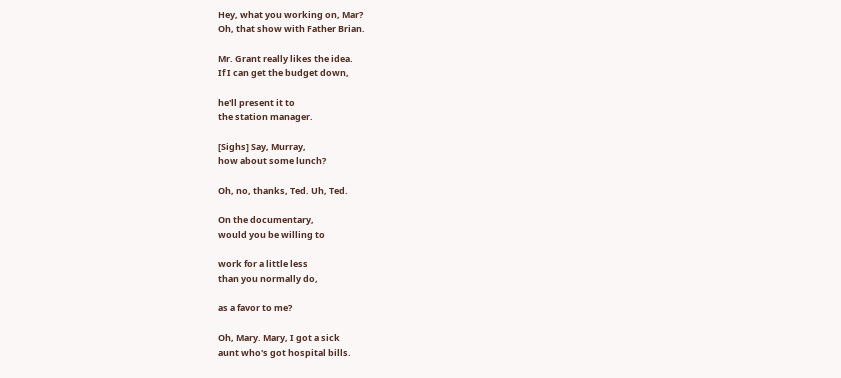Hey, what you working on, Mar?
Oh, that show with Father Brian.

Mr. Grant really likes the idea.
If I can get the budget down,

he'll present it to
the station manager.

[Sighs] Say, Murray,
how about some lunch?

Oh, no, thanks, Ted. Uh, Ted.

On the documentary,
would you be willing to

work for a little less
than you normally do,

as a favor to me?

Oh, Mary. Mary, I got a sick
aunt who's got hospital bills.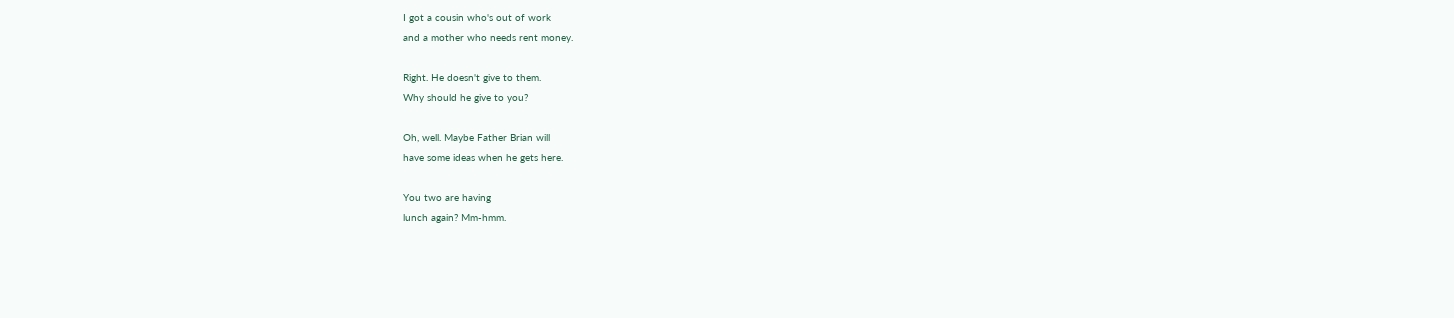I got a cousin who's out of work
and a mother who needs rent money.

Right. He doesn't give to them.
Why should he give to you?

Oh, well. Maybe Father Brian will
have some ideas when he gets here.

You two are having
lunch again? Mm-hmm.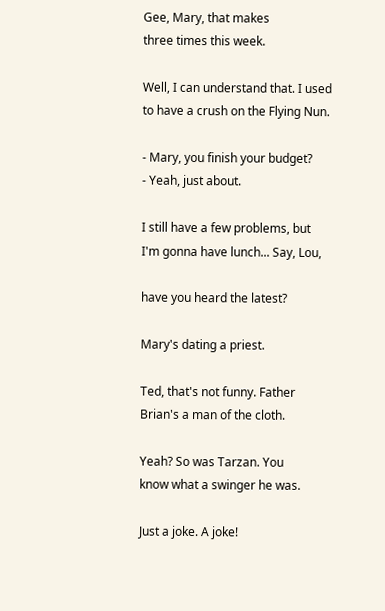Gee, Mary, that makes
three times this week.

Well, I can understand that. I used
to have a crush on the Flying Nun.

- Mary, you finish your budget?
- Yeah, just about.

I still have a few problems, but
I'm gonna have lunch... Say, Lou,

have you heard the latest?

Mary's dating a priest.

Ted, that's not funny. Father
Brian's a man of the cloth.

Yeah? So was Tarzan. You
know what a swinger he was.

Just a joke. A joke!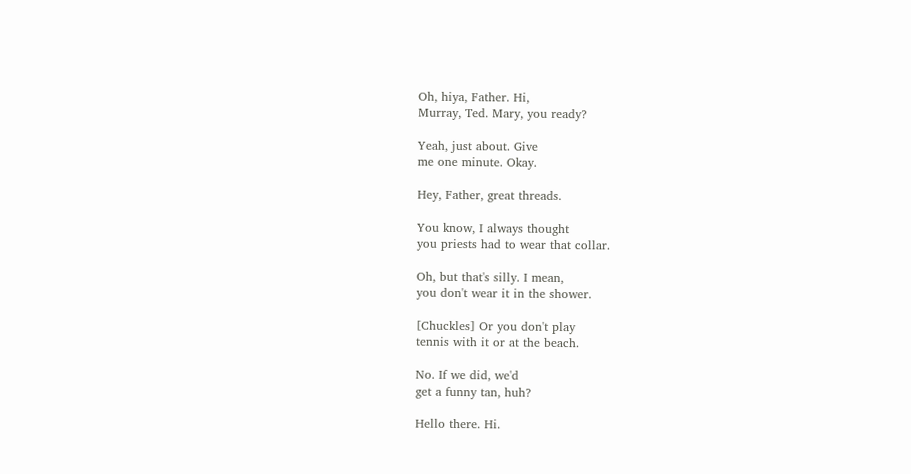Oh, hiya, Father. Hi,
Murray, Ted. Mary, you ready?

Yeah, just about. Give
me one minute. Okay.

Hey, Father, great threads.

You know, I always thought
you priests had to wear that collar.

Oh, but that's silly. I mean,
you don't wear it in the shower.

[Chuckles] Or you don't play
tennis with it or at the beach.

No. If we did, we'd
get a funny tan, huh?

Hello there. Hi.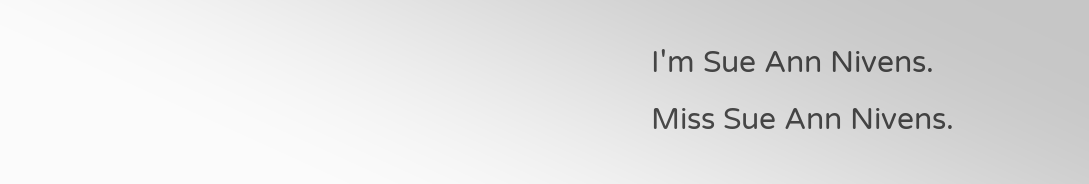I'm Sue Ann Nivens.
Miss Sue Ann Nivens.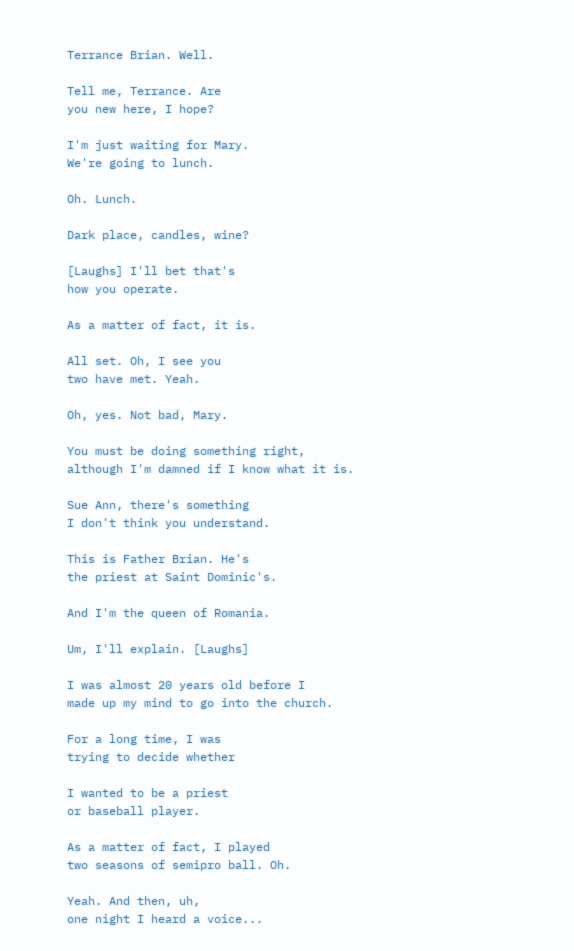Terrance Brian. Well.

Tell me, Terrance. Are
you new here, I hope?

I'm just waiting for Mary.
We're going to lunch.

Oh. Lunch.

Dark place, candles, wine?

[Laughs] I'll bet that's
how you operate.

As a matter of fact, it is.

All set. Oh, I see you
two have met. Yeah.

Oh, yes. Not bad, Mary.

You must be doing something right,
although I'm damned if I know what it is.

Sue Ann, there's something
I don't think you understand.

This is Father Brian. He's
the priest at Saint Dominic's.

And I'm the queen of Romania.

Um, I'll explain. [Laughs]

I was almost 20 years old before I
made up my mind to go into the church.

For a long time, I was
trying to decide whether

I wanted to be a priest
or baseball player.

As a matter of fact, I played
two seasons of semipro ball. Oh.

Yeah. And then, uh,
one night I heard a voice...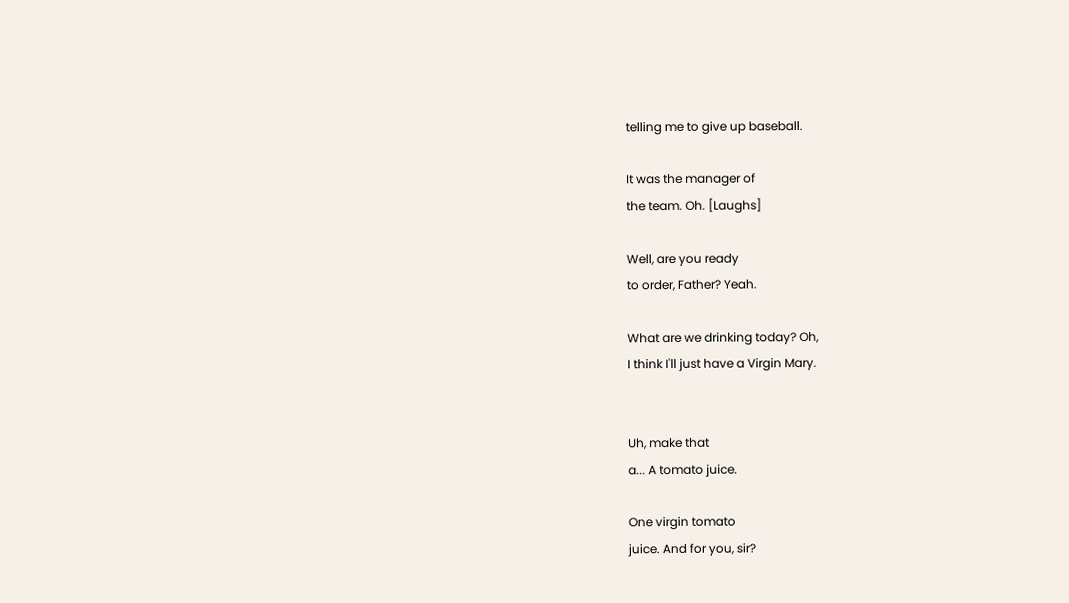telling me to give up baseball.

It was the manager of
the team. Oh. [Laughs]

Well, are you ready
to order, Father? Yeah.

What are we drinking today? Oh,
I think I'll just have a Virgin Mary.


Uh, make that
a... A tomato juice.

One virgin tomato
juice. And for you, sir?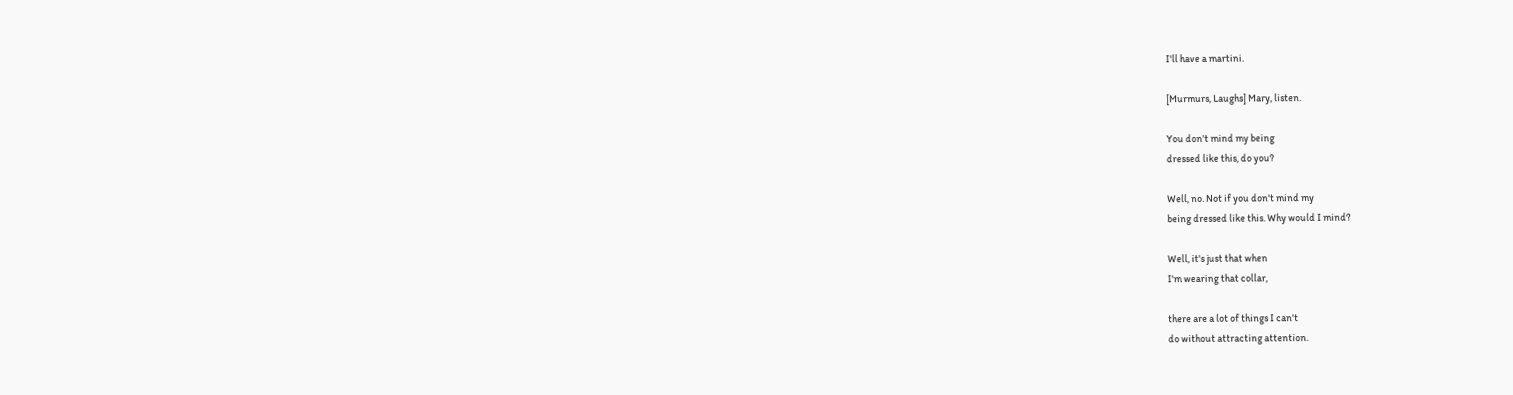I'll have a martini.

[Murmurs, Laughs] Mary, listen.

You don't mind my being
dressed like this, do you?

Well, no. Not if you don't mind my
being dressed like this. Why would I mind?

Well, it's just that when
I'm wearing that collar,

there are a lot of things I can't
do without attracting attention.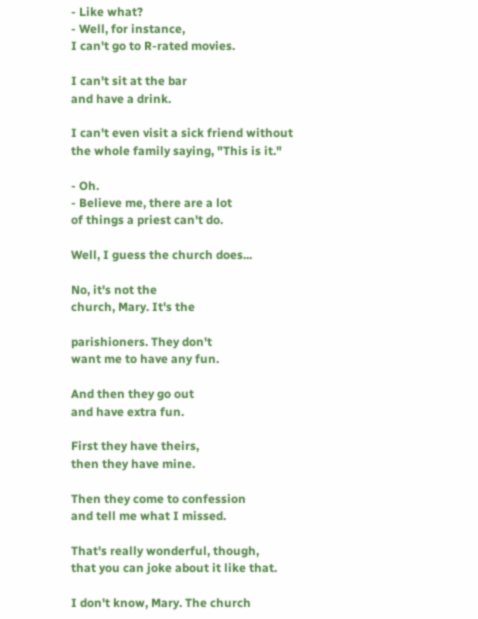- Like what?
- Well, for instance,
I can't go to R-rated movies.

I can't sit at the bar
and have a drink.

I can't even visit a sick friend without
the whole family saying, "This is it."

- Oh.
- Believe me, there are a lot
of things a priest can't do.

Well, I guess the church does...

No, it's not the
church, Mary. It's the

parishioners. They don't
want me to have any fun.

And then they go out
and have extra fun.

First they have theirs,
then they have mine.

Then they come to confession
and tell me what I missed.

That's really wonderful, though,
that you can joke about it like that.

I don't know, Mary. The church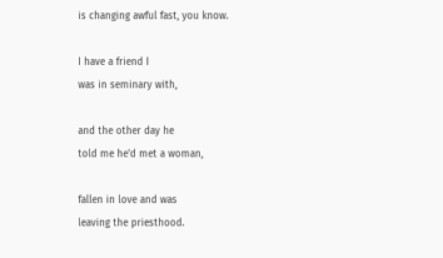is changing awful fast, you know.

I have a friend I
was in seminary with,

and the other day he
told me he'd met a woman,

fallen in love and was
leaving the priesthood.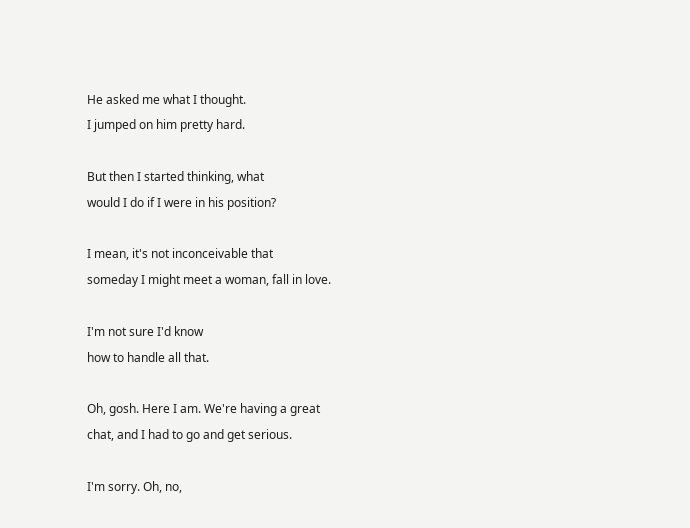He asked me what I thought.
I jumped on him pretty hard.

But then I started thinking, what
would I do if I were in his position?

I mean, it's not inconceivable that
someday I might meet a woman, fall in love.

I'm not sure I'd know
how to handle all that.

Oh, gosh. Here I am. We're having a great
chat, and I had to go and get serious.

I'm sorry. Oh, no,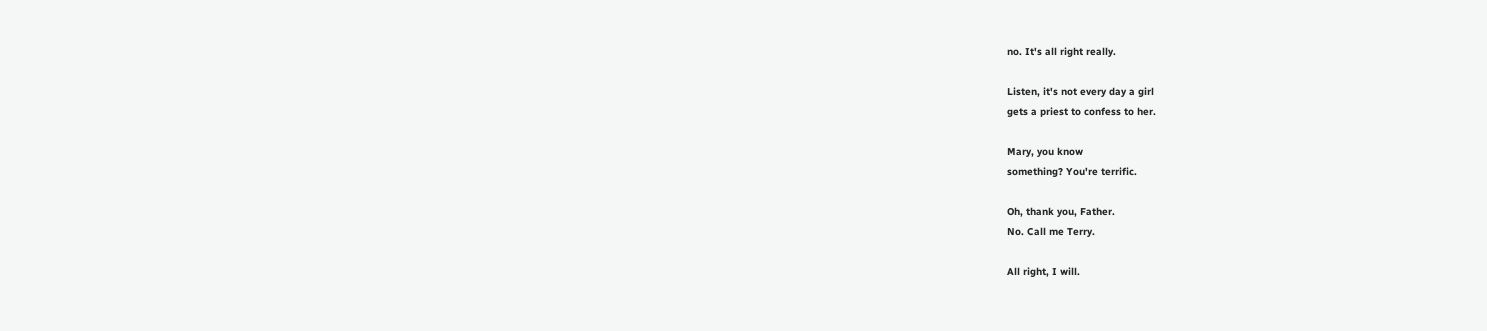no. It's all right really.

Listen, it's not every day a girl
gets a priest to confess to her.

Mary, you know
something? You're terrific.

Oh, thank you, Father.
No. Call me Terry.

All right, I will.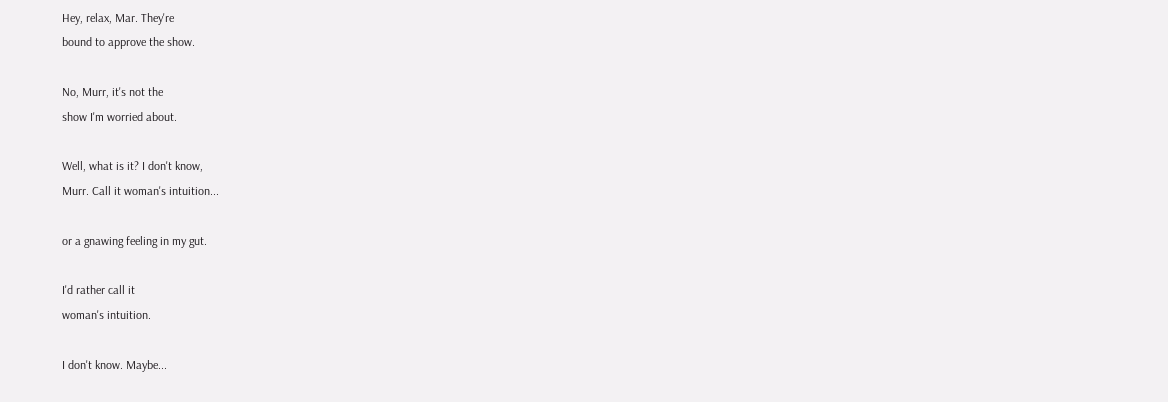Hey, relax, Mar. They're
bound to approve the show.

No, Murr, it's not the
show I'm worried about.

Well, what is it? I don't know,
Murr. Call it woman's intuition...

or a gnawing feeling in my gut.

I'd rather call it
woman's intuition.

I don't know. Maybe...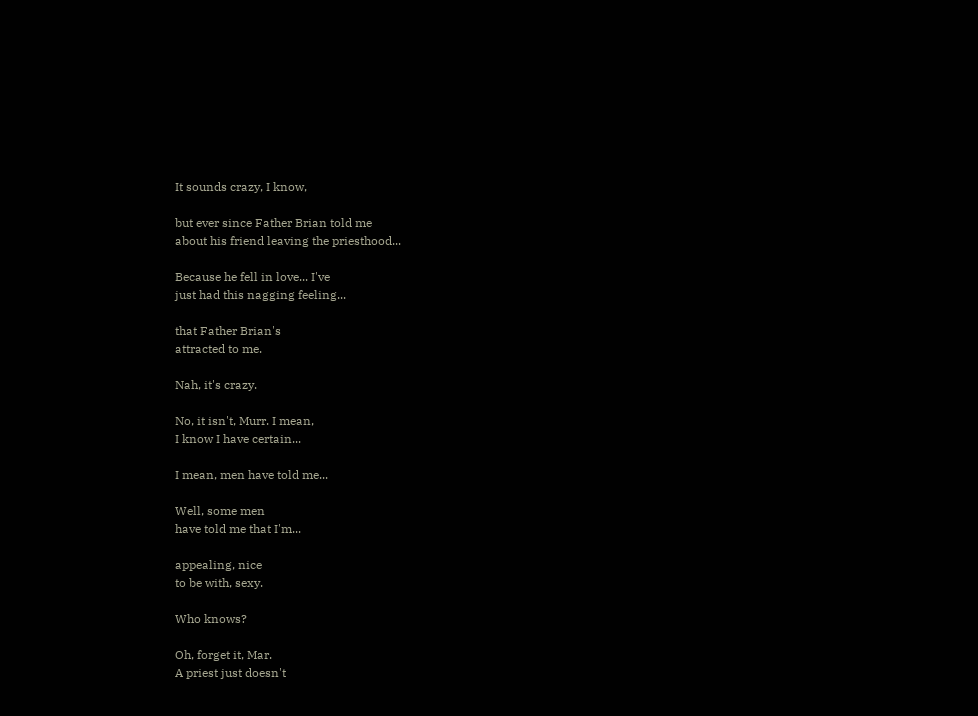It sounds crazy, I know,

but ever since Father Brian told me
about his friend leaving the priesthood...

Because he fell in love... I've
just had this nagging feeling...

that Father Brian's
attracted to me.

Nah, it's crazy.

No, it isn't, Murr. I mean,
I know I have certain...

I mean, men have told me...

Well, some men
have told me that I'm...

appealing, nice
to be with, sexy.

Who knows?

Oh, forget it, Mar.
A priest just doesn't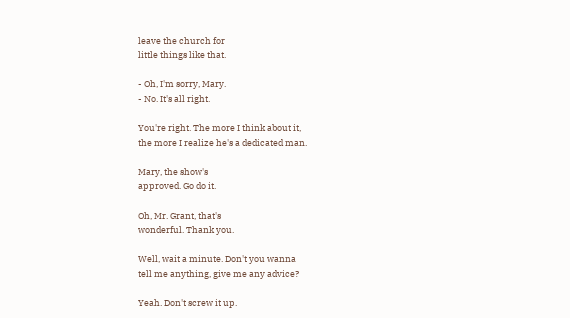leave the church for
little things like that.

- Oh, I'm sorry, Mary.
- No. It's all right.

You're right. The more I think about it,
the more I realize he's a dedicated man.

Mary, the show's
approved. Go do it.

Oh, Mr. Grant, that's
wonderful. Thank you.

Well, wait a minute. Don't you wanna
tell me anything, give me any advice?

Yeah. Don't screw it up.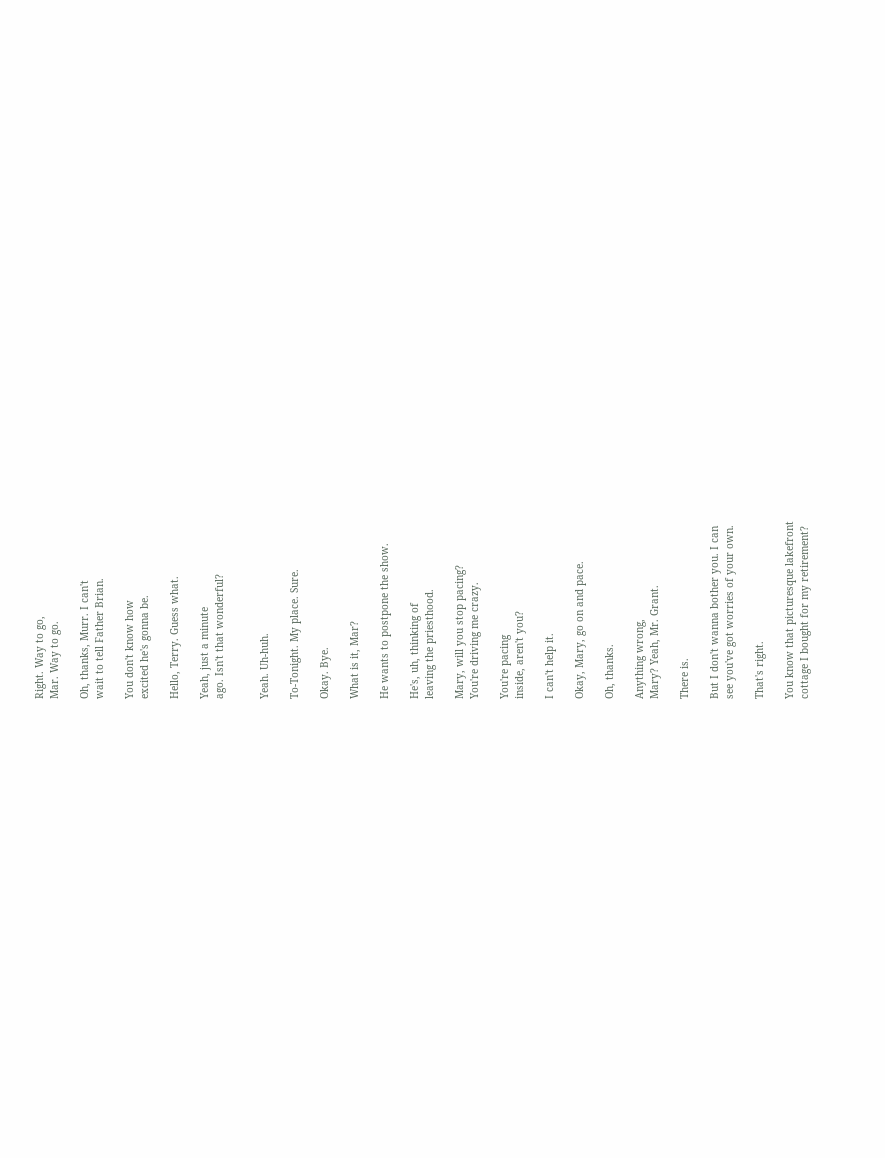Right. Way to go,
Mar. Way to go.

Oh, thanks, Murr. I can't
wait to tell Father Brian.

You don't know how
excited he's gonna be.

Hello, Terry. Guess what.

Yeah, just a minute
ago. Isn't that wonderful?


Yeah. Uh-huh.

To-Tonight. My place. Sure.

Okay. Bye.

What is it, Mar?

He wants to postpone the show.

He's, uh, thinking of
leaving the priesthood.

Mary, will you stop pacing?
You're driving me crazy.

You're pacing
inside, aren't you?

I can't help it.

Okay, Mary, go on and pace.

Oh, thanks.

Anything wrong,
Mary? Yeah, Mr. Grant.

There is.

But I don't wanna bother you. I can
see you've got worries of your own.

That's right.

You know that picturesque lakefront
cottage I bought for my retirement?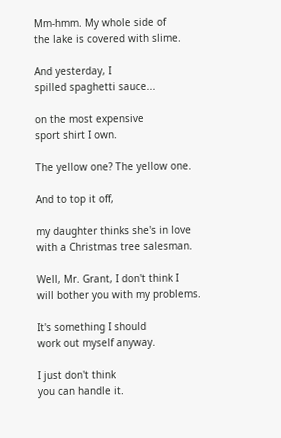Mm-hmm. My whole side of
the lake is covered with slime.

And yesterday, I
spilled spaghetti sauce...

on the most expensive
sport shirt I own.

The yellow one? The yellow one.

And to top it off,

my daughter thinks she's in love
with a Christmas tree salesman.

Well, Mr. Grant, I don't think I
will bother you with my problems.

It's something I should
work out myself anyway.

I just don't think
you can handle it.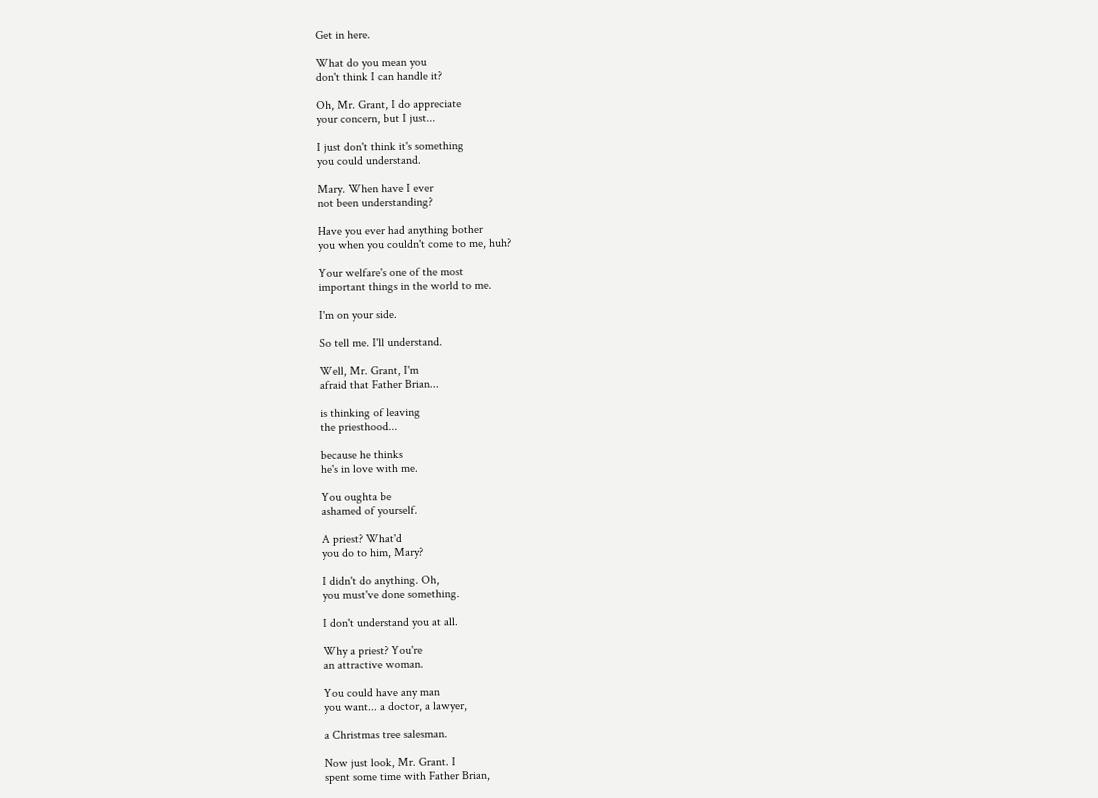Get in here.

What do you mean you
don't think I can handle it?

Oh, Mr. Grant, I do appreciate
your concern, but I just...

I just don't think it's something
you could understand.

Mary. When have I ever
not been understanding?

Have you ever had anything bother
you when you couldn't come to me, huh?

Your welfare's one of the most
important things in the world to me.

I'm on your side.

So tell me. I'll understand.

Well, Mr. Grant, I'm
afraid that Father Brian...

is thinking of leaving
the priesthood...

because he thinks
he's in love with me.

You oughta be
ashamed of yourself.

A priest? What'd
you do to him, Mary?

I didn't do anything. Oh,
you must've done something.

I don't understand you at all.

Why a priest? You're
an attractive woman.

You could have any man
you want... a doctor, a lawyer,

a Christmas tree salesman.

Now just look, Mr. Grant. I
spent some time with Father Brian,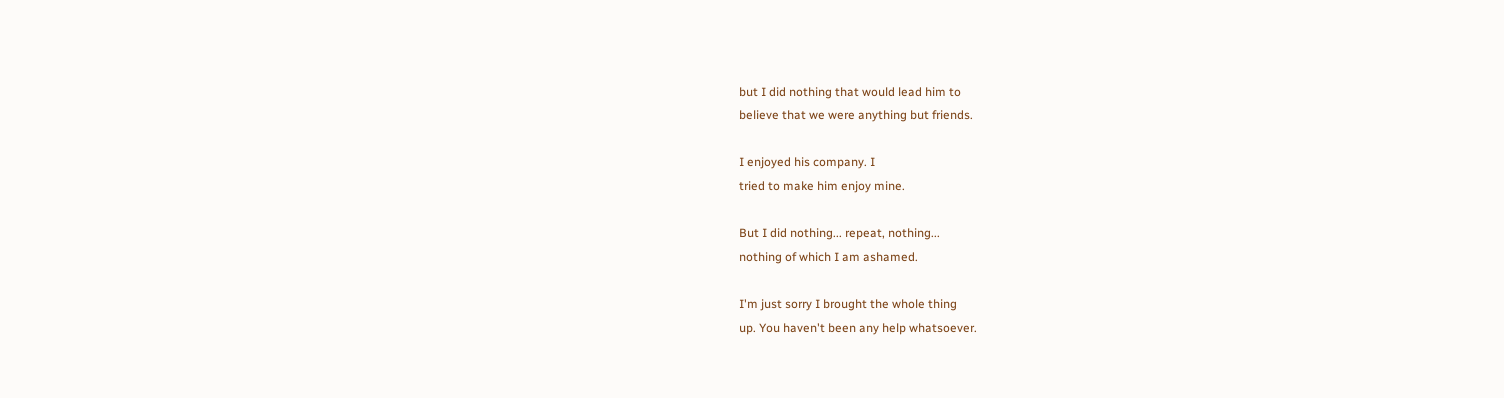but I did nothing that would lead him to
believe that we were anything but friends.

I enjoyed his company. I
tried to make him enjoy mine.

But I did nothing... repeat, nothing...
nothing of which I am ashamed.

I'm just sorry I brought the whole thing
up. You haven't been any help whatsoever.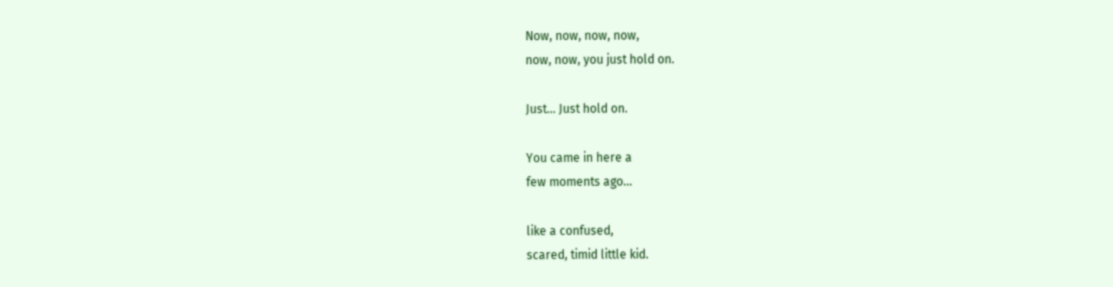Now, now, now, now,
now, now, you just hold on.

Just... Just hold on.

You came in here a
few moments ago...

like a confused,
scared, timid little kid.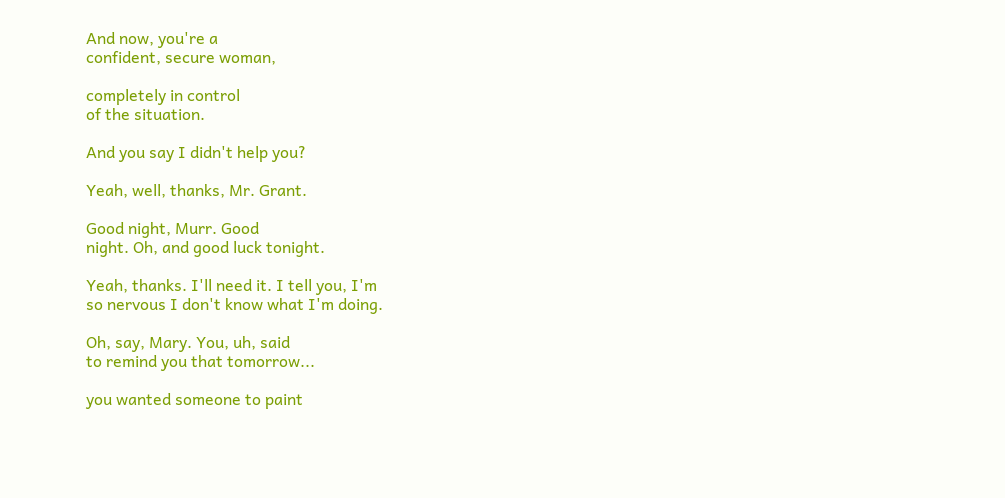And now, you're a
confident, secure woman,

completely in control
of the situation.

And you say I didn't help you?

Yeah, well, thanks, Mr. Grant.

Good night, Murr. Good
night. Oh, and good luck tonight.

Yeah, thanks. I'll need it. I tell you, I'm
so nervous I don't know what I'm doing.

Oh, say, Mary. You, uh, said
to remind you that tomorrow...

you wanted someone to paint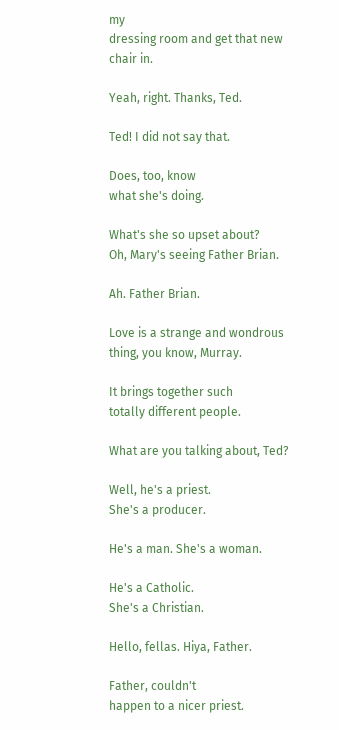my
dressing room and get that new chair in.

Yeah, right. Thanks, Ted.

Ted! I did not say that.

Does, too, know
what she's doing.

What's she so upset about?
Oh, Mary's seeing Father Brian.

Ah. Father Brian.

Love is a strange and wondrous
thing, you know, Murray.

It brings together such
totally different people.

What are you talking about, Ted?

Well, he's a priest.
She's a producer.

He's a man. She's a woman.

He's a Catholic.
She's a Christian.

Hello, fellas. Hiya, Father.

Father, couldn't
happen to a nicer priest.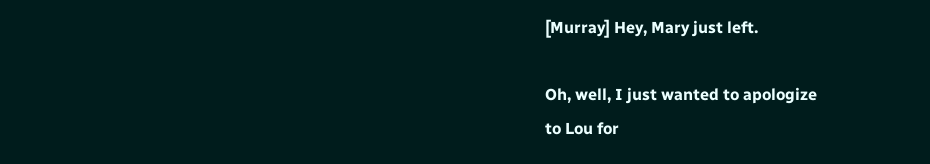[Murray] Hey, Mary just left.

Oh, well, I just wanted to apologize
to Lou for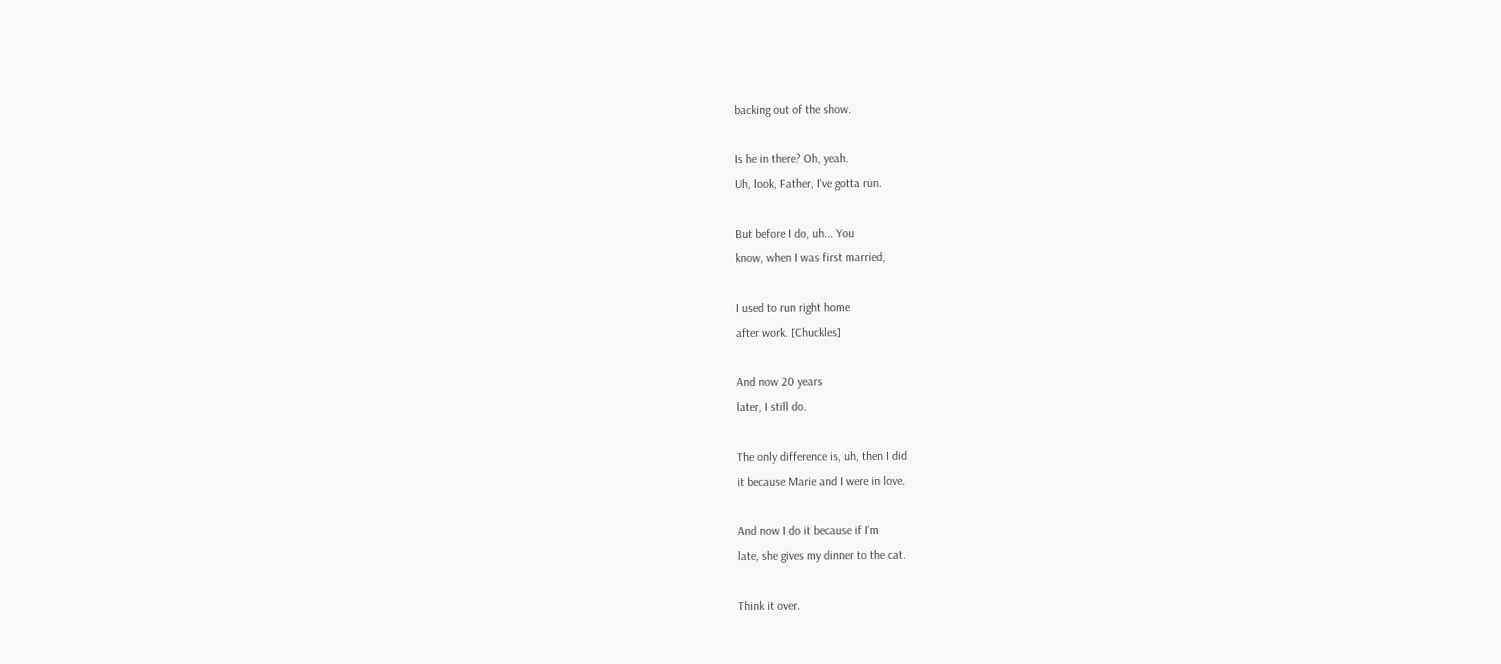backing out of the show.

Is he in there? Oh, yeah.
Uh, look, Father, I've gotta run.

But before I do, uh... You
know, when I was first married,

I used to run right home
after work. [Chuckles]

And now 20 years
later, I still do.

The only difference is, uh, then I did
it because Marie and I were in love.

And now I do it because if I'm
late, she gives my dinner to the cat.

Think it over.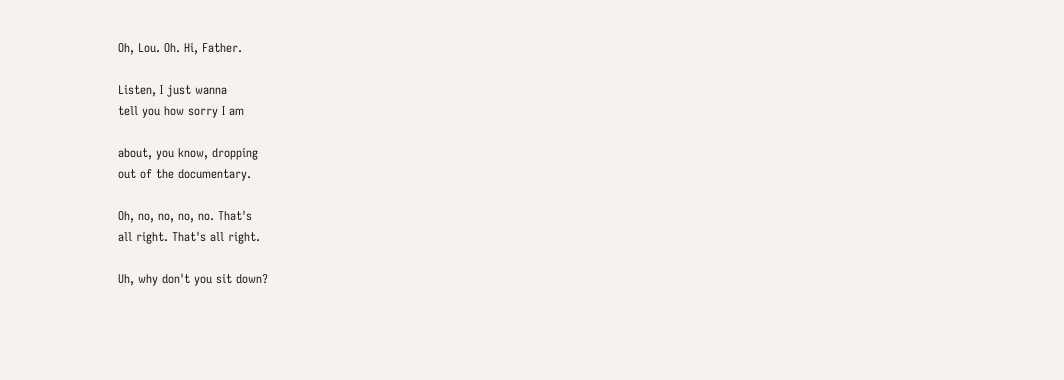Oh, Lou. Oh. Hi, Father.

Listen, I just wanna
tell you how sorry I am

about, you know, dropping
out of the documentary.

Oh, no, no, no, no. That's
all right. That's all right.

Uh, why don't you sit down?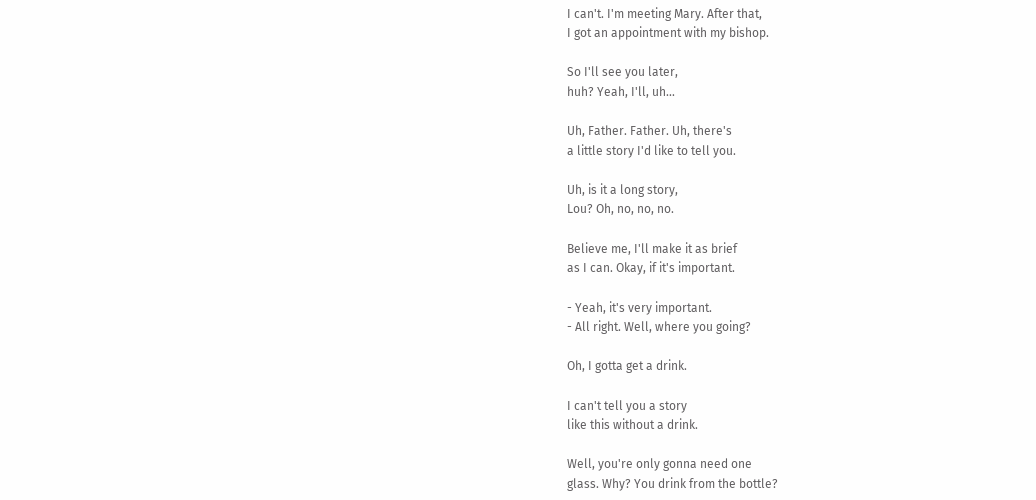I can't. I'm meeting Mary. After that,
I got an appointment with my bishop.

So I'll see you later,
huh? Yeah, I'll, uh...

Uh, Father. Father. Uh, there's
a little story I'd like to tell you.

Uh, is it a long story,
Lou? Oh, no, no, no.

Believe me, I'll make it as brief
as I can. Okay, if it's important.

- Yeah, it's very important.
- All right. Well, where you going?

Oh, I gotta get a drink.

I can't tell you a story
like this without a drink.

Well, you're only gonna need one
glass. Why? You drink from the bottle?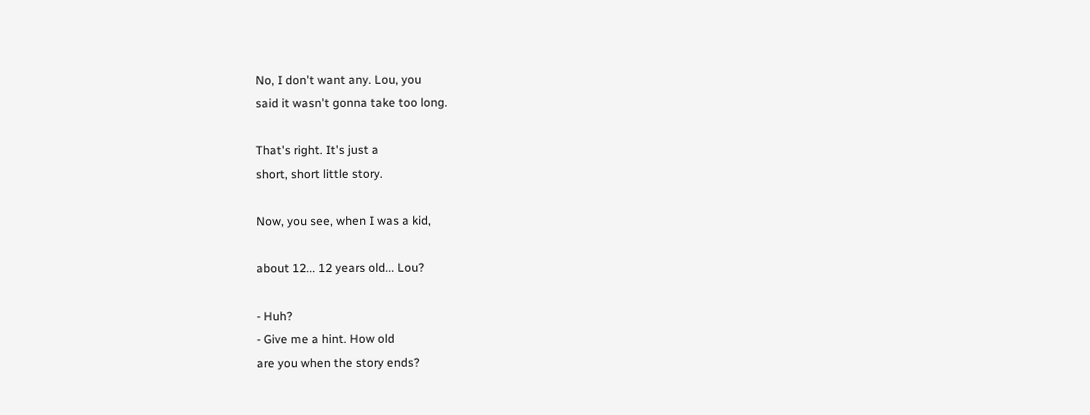No, I don't want any. Lou, you
said it wasn't gonna take too long.

That's right. It's just a
short, short little story.

Now, you see, when I was a kid,

about 12... 12 years old... Lou?

- Huh?
- Give me a hint. How old
are you when the story ends?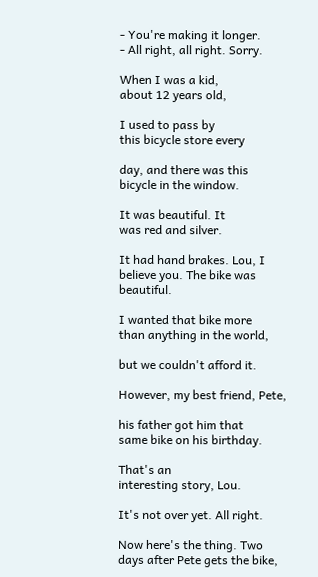- You're making it longer.
- All right, all right. Sorry.

When I was a kid,
about 12 years old,

I used to pass by
this bicycle store every

day, and there was this
bicycle in the window.

It was beautiful. It
was red and silver.

It had hand brakes. Lou, I
believe you. The bike was beautiful.

I wanted that bike more
than anything in the world,

but we couldn't afford it.

However, my best friend, Pete,

his father got him that
same bike on his birthday.

That's an
interesting story, Lou.

It's not over yet. All right.

Now here's the thing. Two
days after Pete gets the bike,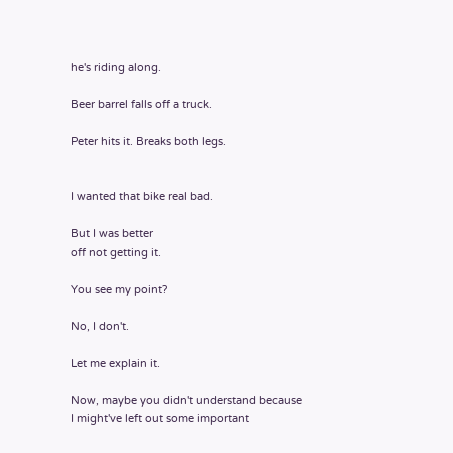he's riding along.

Beer barrel falls off a truck.

Peter hits it. Breaks both legs.


I wanted that bike real bad.

But I was better
off not getting it.

You see my point?

No, I don't.

Let me explain it.

Now, maybe you didn't understand because
I might've left out some important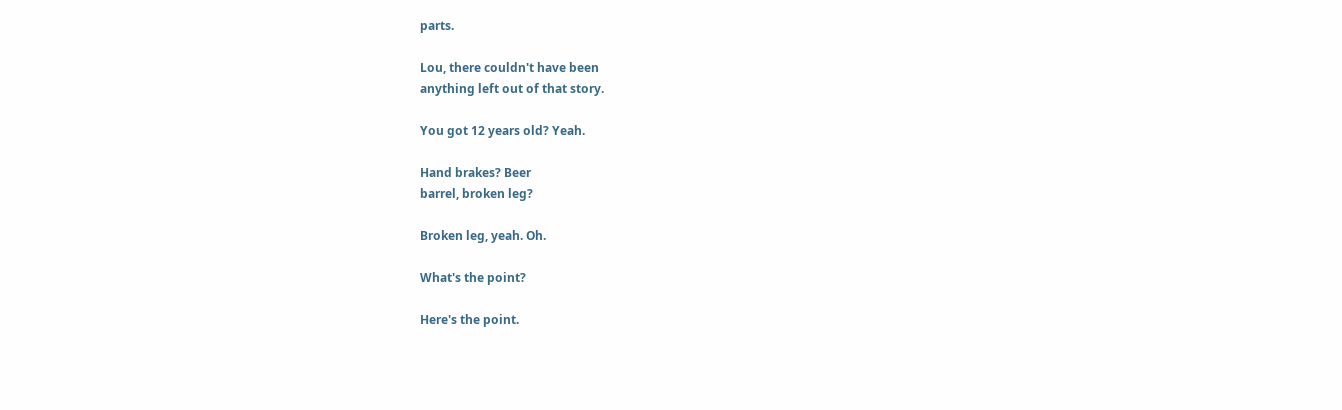parts.

Lou, there couldn't have been
anything left out of that story.

You got 12 years old? Yeah.

Hand brakes? Beer
barrel, broken leg?

Broken leg, yeah. Oh.

What's the point?

Here's the point.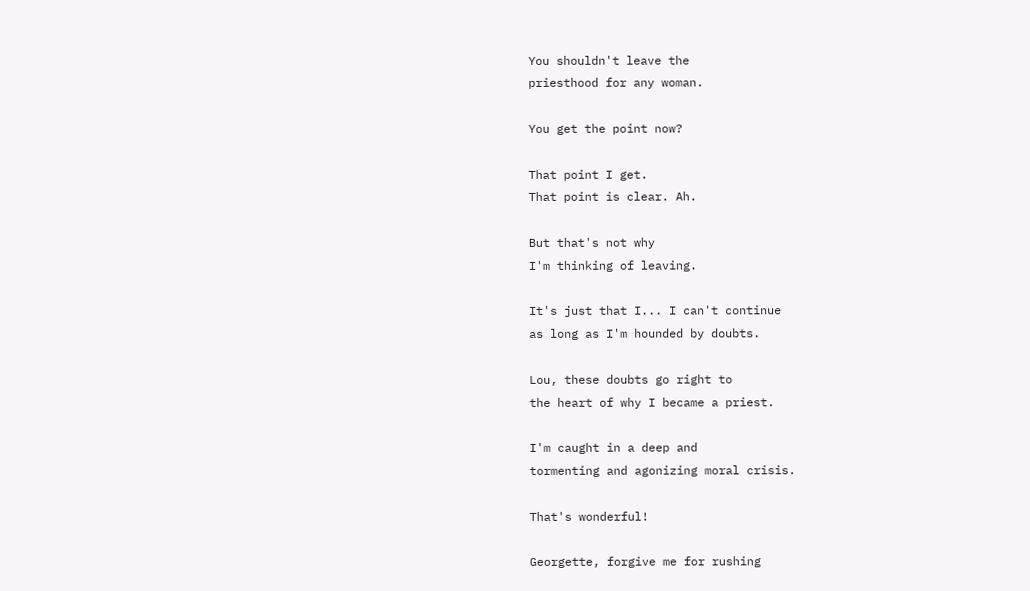You shouldn't leave the
priesthood for any woman.

You get the point now?

That point I get.
That point is clear. Ah.

But that's not why
I'm thinking of leaving.

It's just that I... I can't continue
as long as I'm hounded by doubts.

Lou, these doubts go right to
the heart of why I became a priest.

I'm caught in a deep and
tormenting and agonizing moral crisis.

That's wonderful!

Georgette, forgive me for rushing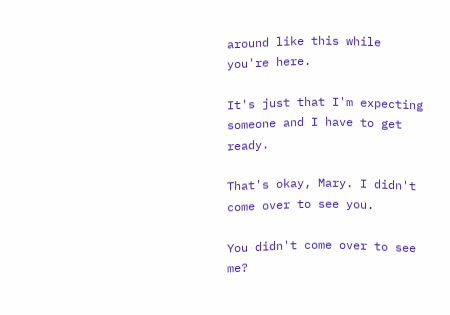around like this while you're here.

It's just that I'm expecting
someone and I have to get ready.

That's okay, Mary. I didn't
come over to see you.

You didn't come over to see me?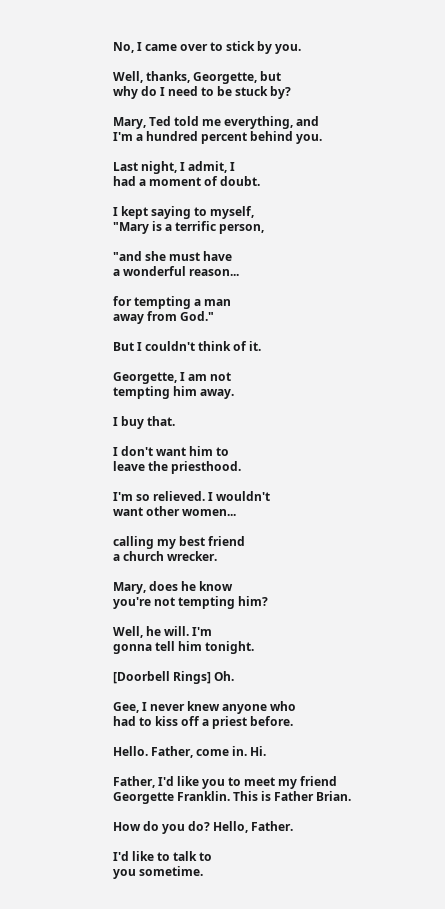No, I came over to stick by you.

Well, thanks, Georgette, but
why do I need to be stuck by?

Mary, Ted told me everything, and
I'm a hundred percent behind you.

Last night, I admit, I
had a moment of doubt.

I kept saying to myself,
"Mary is a terrific person,

"and she must have
a wonderful reason...

for tempting a man
away from God."

But I couldn't think of it.

Georgette, I am not
tempting him away.

I buy that.

I don't want him to
leave the priesthood.

I'm so relieved. I wouldn't
want other women...

calling my best friend
a church wrecker.

Mary, does he know
you're not tempting him?

Well, he will. I'm
gonna tell him tonight.

[Doorbell Rings] Oh.

Gee, I never knew anyone who
had to kiss off a priest before.

Hello. Father, come in. Hi.

Father, I'd like you to meet my friend
Georgette Franklin. This is Father Brian.

How do you do? Hello, Father.

I'd like to talk to
you sometime.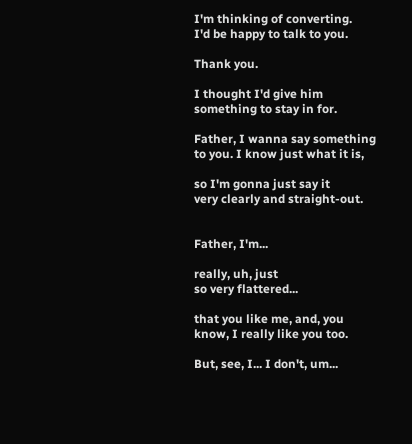I'm thinking of converting.
I'd be happy to talk to you.

Thank you.

I thought I'd give him
something to stay in for.

Father, I wanna say something
to you. I know just what it is,

so I'm gonna just say it
very clearly and straight-out.


Father, I'm...

really, uh, just
so very flattered...

that you like me, and, you
know, I really like you too.

But, see, I... I don't, um...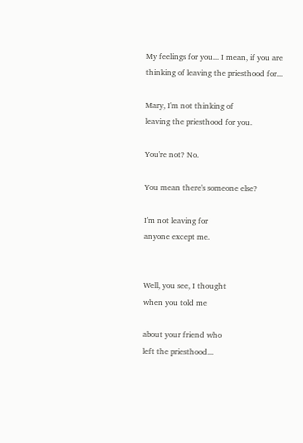My feelings for you... I mean, if you are
thinking of leaving the priesthood for...

Mary, I'm not thinking of
leaving the priesthood for you.

You're not? No.

You mean there's someone else?

I'm not leaving for
anyone except me.


Well, you see, I thought
when you told me

about your friend who
left the priesthood...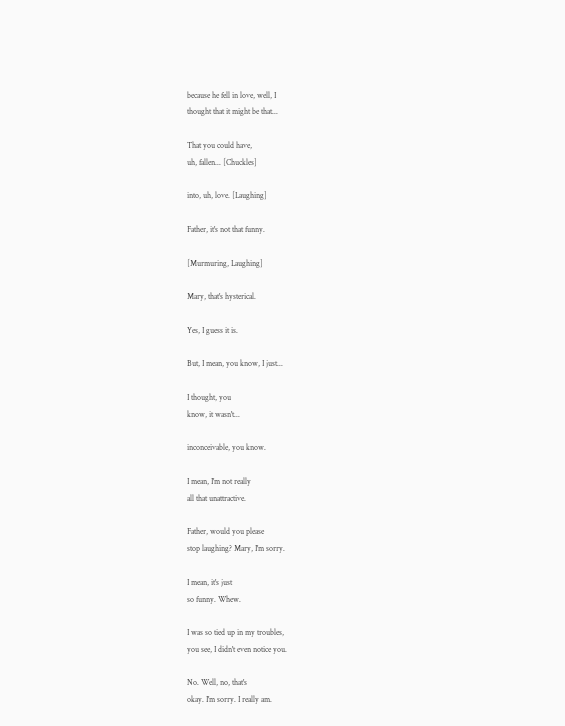because he fell in love, well, I
thought that it might be that...

That you could have,
uh, fallen... [Chuckles]

into, uh, love. [Laughing]

Father, it's not that funny.

[Murmuring, Laughing]

Mary, that's hysterical.

Yes, I guess it is.

But, I mean, you know, I just...

I thought, you
know, it wasn't...

inconceivable, you know.

I mean, I'm not really
all that unattractive.

Father, would you please
stop laughing? Mary, I'm sorry.

I mean, it's just
so funny. Whew.

I was so tied up in my troubles,
you see, I didn't even notice you.

No. Well, no, that's
okay. I'm sorry. I really am.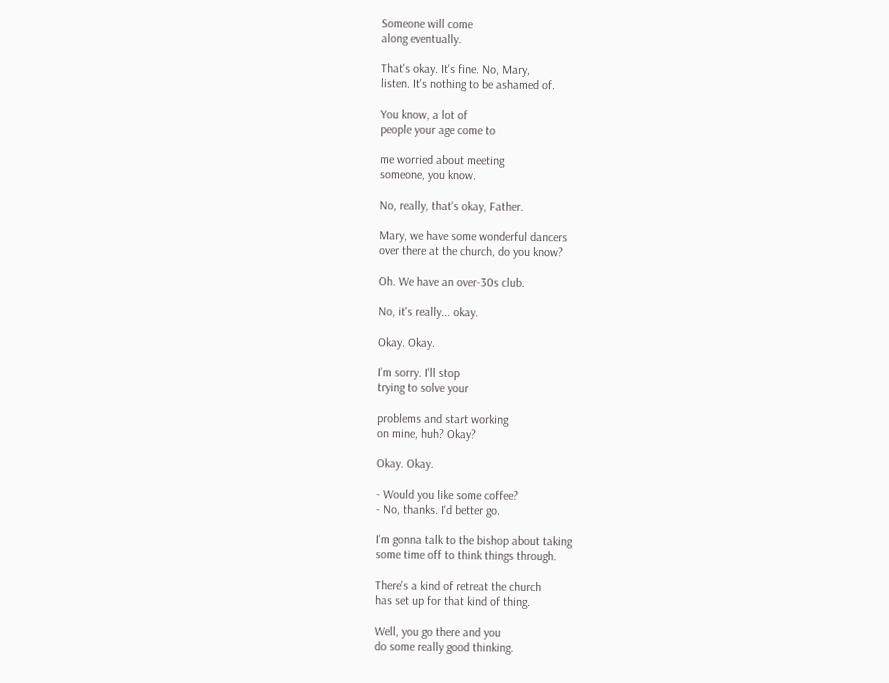Someone will come
along eventually.

That's okay. It's fine. No, Mary,
listen. It's nothing to be ashamed of.

You know, a lot of
people your age come to

me worried about meeting
someone, you know.

No, really, that's okay, Father.

Mary, we have some wonderful dancers
over there at the church, do you know?

Oh. We have an over-30s club.

No, it's really... okay.

Okay. Okay.

I'm sorry. I'll stop
trying to solve your

problems and start working
on mine, huh? Okay?

Okay. Okay.

- Would you like some coffee?
- No, thanks. I'd better go.

I'm gonna talk to the bishop about taking
some time off to think things through.

There's a kind of retreat the church
has set up for that kind of thing.

Well, you go there and you
do some really good thinking.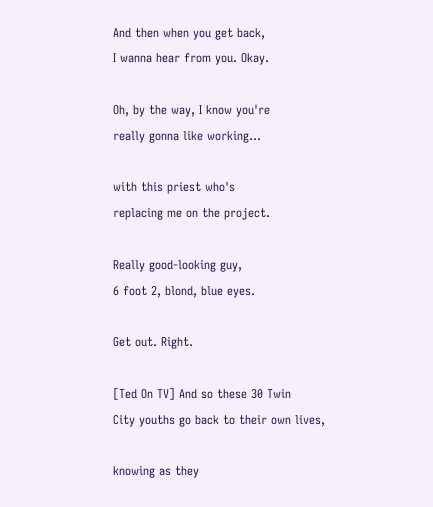And then when you get back,
I wanna hear from you. Okay.

Oh, by the way, I know you're
really gonna like working...

with this priest who's
replacing me on the project.

Really good-looking guy,
6 foot 2, blond, blue eyes.

Get out. Right.

[Ted On TV] And so these 30 Twin
City youths go back to their own lives,

knowing as they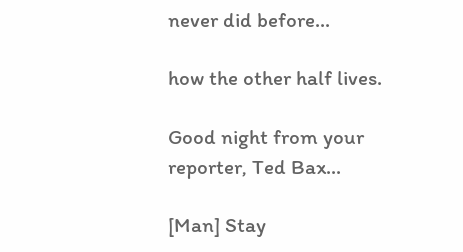never did before...

how the other half lives.

Good night from your
reporter, Ted Bax...

[Man] Stay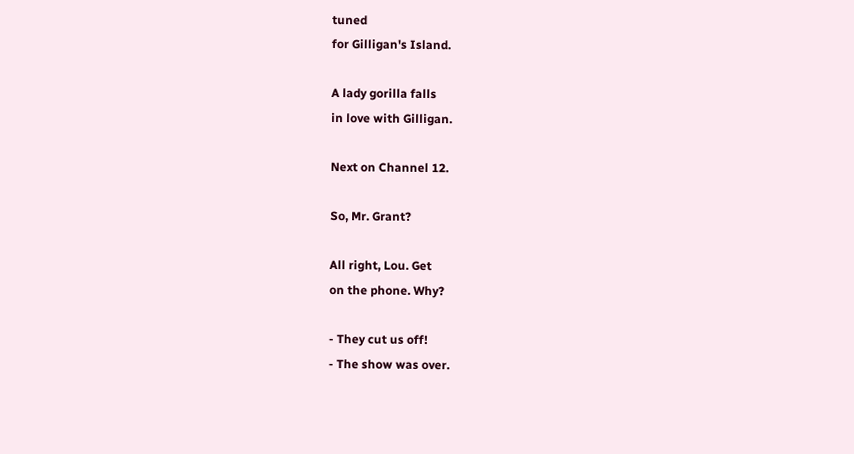tuned
for Gilligan's Island.

A lady gorilla falls
in love with Gilligan.

Next on Channel 12.

So, Mr. Grant?

All right, Lou. Get
on the phone. Why?

- They cut us off!
- The show was over.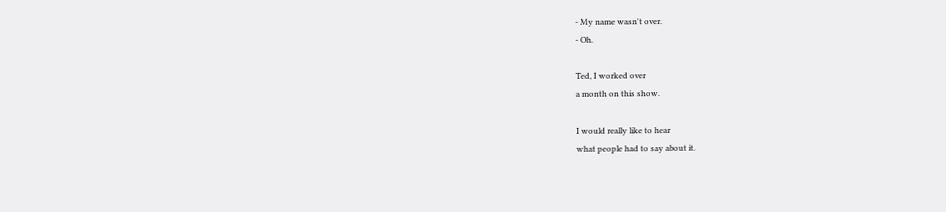- My name wasn't over.
- Oh.

Ted, I worked over
a month on this show.

I would really like to hear
what people had to say about it.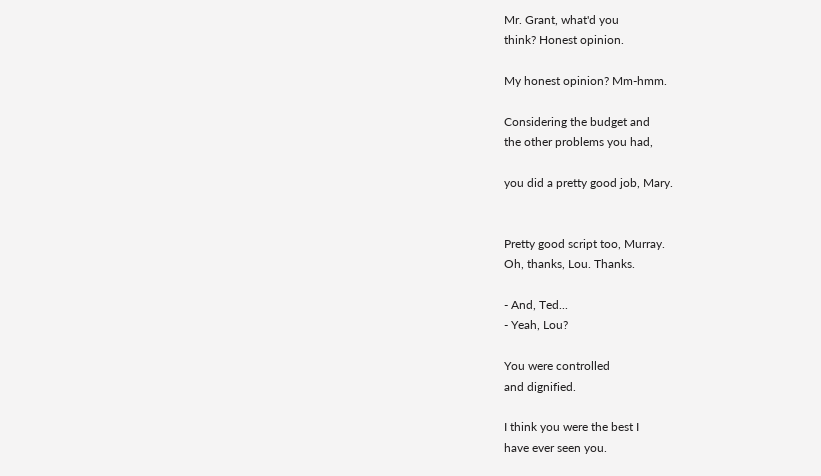Mr. Grant, what'd you
think? Honest opinion.

My honest opinion? Mm-hmm.

Considering the budget and
the other problems you had,

you did a pretty good job, Mary.


Pretty good script too, Murray.
Oh, thanks, Lou. Thanks.

- And, Ted...
- Yeah, Lou?

You were controlled
and dignified.

I think you were the best I
have ever seen you.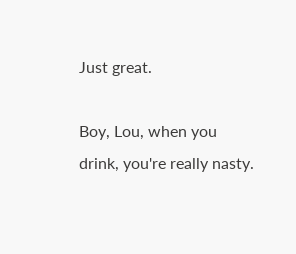Just great.

Boy, Lou, when you
drink, you're really nasty.